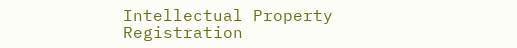Intellectual Property Registration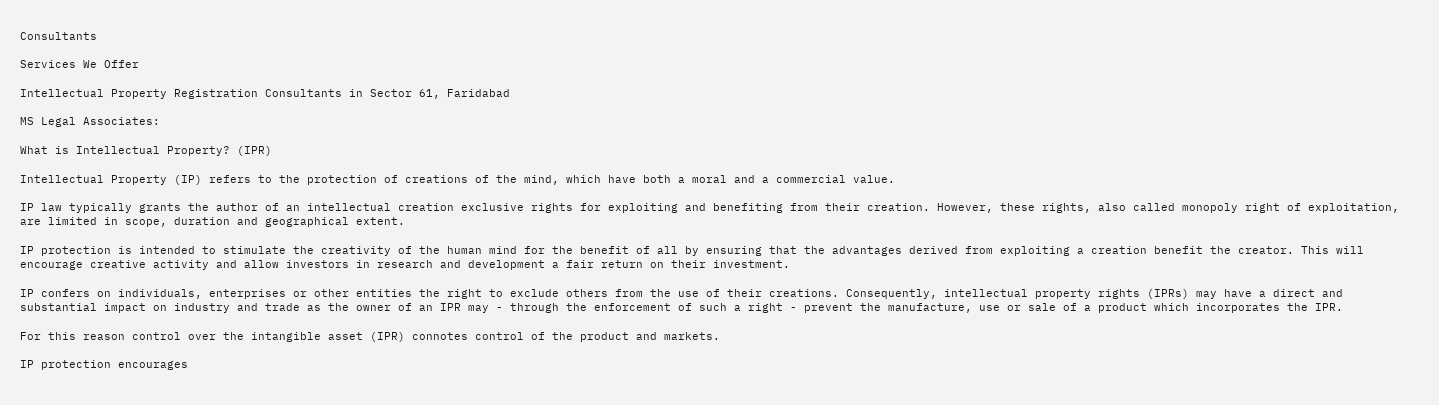Consultants

Services We Offer

Intellectual Property Registration Consultants in Sector 61, Faridabad

MS Legal Associates:

What is Intellectual Property? (IPR)

Intellectual Property (IP) refers to the protection of creations of the mind, which have both a moral and a commercial value.

IP law typically grants the author of an intellectual creation exclusive rights for exploiting and benefiting from their creation. However, these rights, also called monopoly right of exploitation, are limited in scope, duration and geographical extent.

IP protection is intended to stimulate the creativity of the human mind for the benefit of all by ensuring that the advantages derived from exploiting a creation benefit the creator. This will encourage creative activity and allow investors in research and development a fair return on their investment.

IP confers on individuals, enterprises or other entities the right to exclude others from the use of their creations. Consequently, intellectual property rights (IPRs) may have a direct and substantial impact on industry and trade as the owner of an IPR may - through the enforcement of such a right - prevent the manufacture, use or sale of a product which incorporates the IPR.

For this reason control over the intangible asset (IPR) connotes control of the product and markets.

IP protection encourages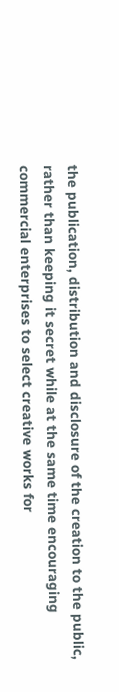the publication, distribution and disclosure of the creation to the public, rather than keeping it secret while at the same time encouraging commercial enterprises to select creative works for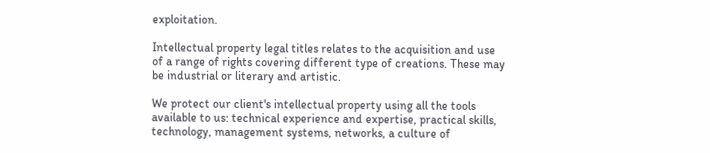exploitation.

Intellectual property legal titles relates to the acquisition and use of a range of rights covering different type of creations. These may be industrial or literary and artistic.

We protect our client's intellectual property using all the tools available to us: technical experience and expertise, practical skills, technology, management systems, networks, a culture of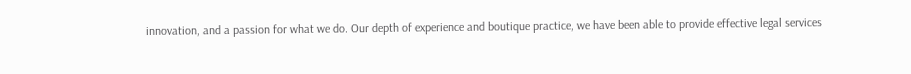innovation, and a passion for what we do. Our depth of experience and boutique practice, we have been able to provide effective legal services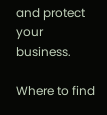and protect your business.

Where to find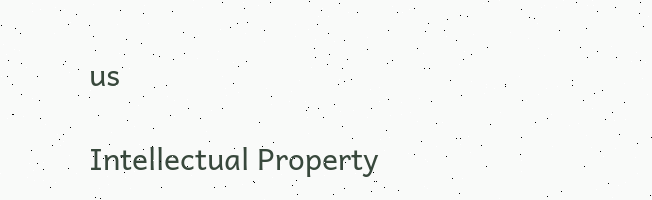us

Intellectual Property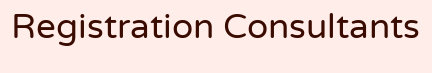Registration Consultants